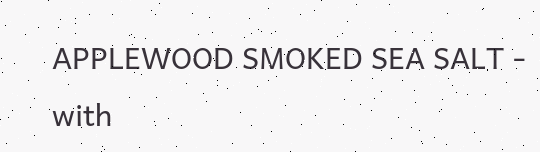APPLEWOOD SMOKED SEA SALT - with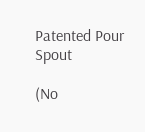Patented Pour Spout

(No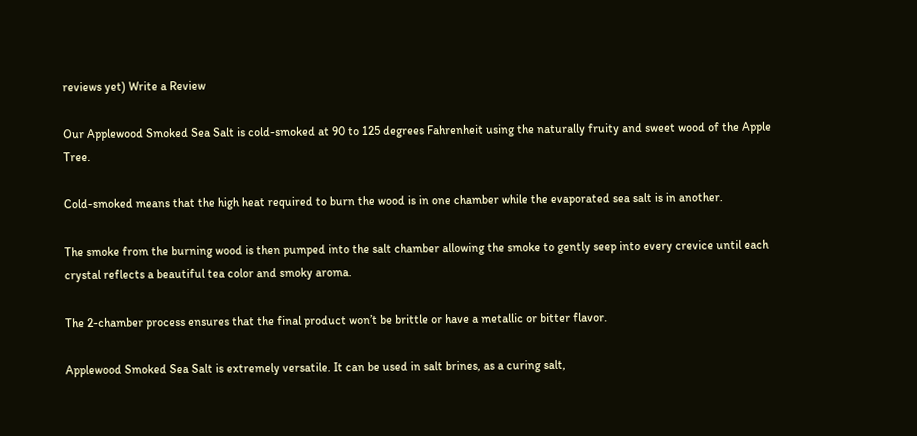reviews yet) Write a Review

Our Applewood Smoked Sea Salt is cold-smoked at 90 to 125 degrees Fahrenheit using the naturally fruity and sweet wood of the Apple Tree.

Cold-smoked means that the high heat required to burn the wood is in one chamber while the evaporated sea salt is in another.

The smoke from the burning wood is then pumped into the salt chamber allowing the smoke to gently seep into every crevice until each crystal reflects a beautiful tea color and smoky aroma.

The 2-chamber process ensures that the final product won’t be brittle or have a metallic or bitter flavor.

Applewood Smoked Sea Salt is extremely versatile. It can be used in salt brines, as a curing salt,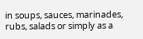in soups, sauces, marinades, rubs, salads or simply as a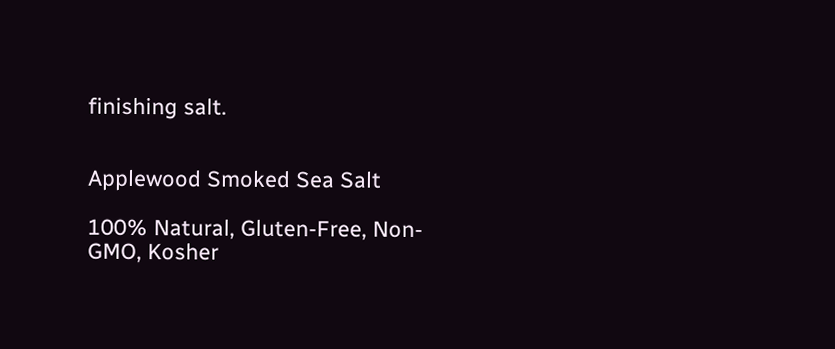finishing salt.


Applewood Smoked Sea Salt

100% Natural, Gluten-Free, Non-GMO, Kosher